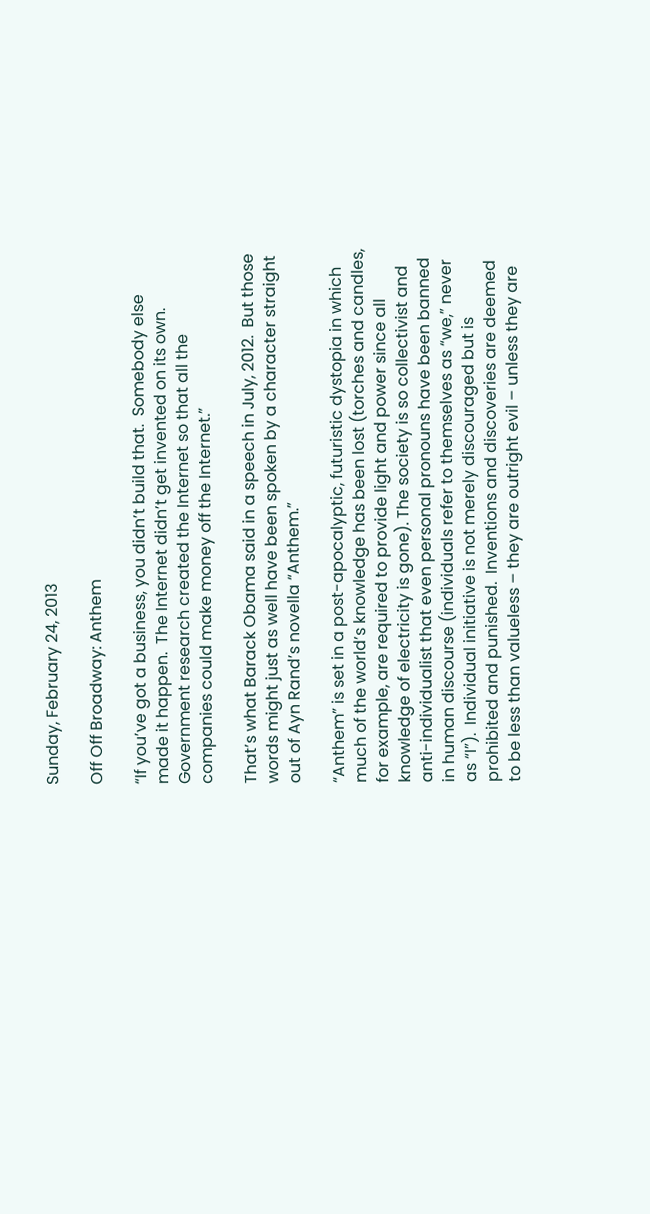Sunday, February 24, 2013

Off Off Broadway: Anthem

“If you’ve got a business, you didn’t build that.  Somebody else made it happen.  The Internet didn’t get invented on its own.  Government research created the Internet so that all the companies could make money off the Internet.”

That’s what Barack Obama said in a speech in July, 2012.  But those words might just as well have been spoken by a character straight out of Ayn Rand’s novella “Anthem.”

“Anthem” is set in a post-apocalyptic, futuristic dystopia in which much of the world’s knowledge has been lost (torches and candles, for example, are required to provide light and power since all knowledge of electricity is gone). The society is so collectivist and anti-individualist that even personal pronouns have been banned in human discourse (individuals refer to themselves as “we,” never as “I”).  Individual initiative is not merely discouraged but is prohibited and punished.  Inventions and discoveries are deemed to be less than valueless – they are outright evil – unless they are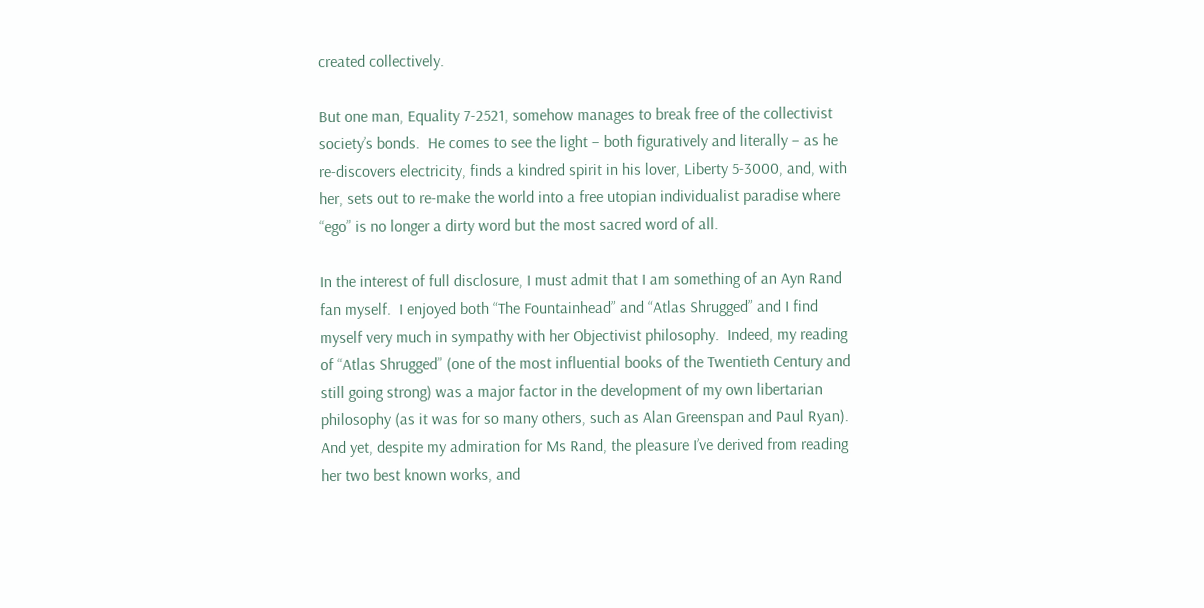created collectively.

But one man, Equality 7-2521, somehow manages to break free of the collectivist society’s bonds.  He comes to see the light – both figuratively and literally – as he re-discovers electricity, finds a kindred spirit in his lover, Liberty 5-3000, and, with her, sets out to re-make the world into a free utopian individualist paradise where “ego” is no longer a dirty word but the most sacred word of all.

In the interest of full disclosure, I must admit that I am something of an Ayn Rand fan myself.  I enjoyed both “The Fountainhead” and “Atlas Shrugged” and I find myself very much in sympathy with her Objectivist philosophy.  Indeed, my reading of “Atlas Shrugged” (one of the most influential books of the Twentieth Century and still going strong) was a major factor in the development of my own libertarian philosophy (as it was for so many others, such as Alan Greenspan and Paul Ryan).  And yet, despite my admiration for Ms Rand, the pleasure I’ve derived from reading her two best known works, and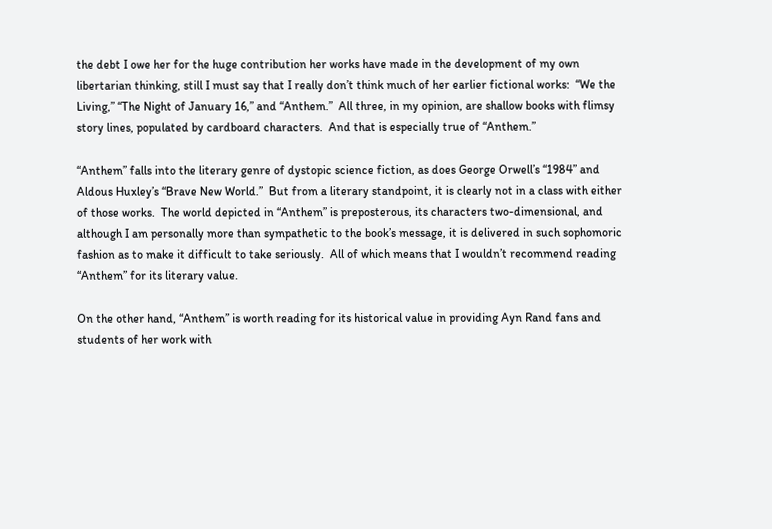the debt I owe her for the huge contribution her works have made in the development of my own libertarian thinking, still I must say that I really don’t think much of her earlier fictional works:  “We the Living,” “The Night of January 16,” and “Anthem.”  All three, in my opinion, are shallow books with flimsy story lines, populated by cardboard characters.  And that is especially true of “Anthem.”

“Anthem” falls into the literary genre of dystopic science fiction, as does George Orwell’s “1984” and Aldous Huxley’s “Brave New World.”  But from a literary standpoint, it is clearly not in a class with either of those works.  The world depicted in “Anthem” is preposterous, its characters two-dimensional, and although I am personally more than sympathetic to the book’s message, it is delivered in such sophomoric fashion as to make it difficult to take seriously.  All of which means that I wouldn’t recommend reading “Anthem” for its literary value.

On the other hand, “Anthem” is worth reading for its historical value in providing Ayn Rand fans and students of her work with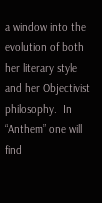a window into the evolution of both her literary style and her Objectivist philosophy.  In “Anthem” one will find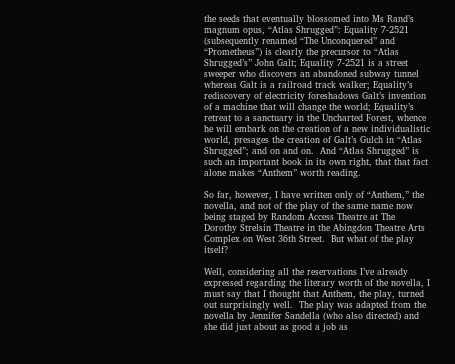the seeds that eventually blossomed into Ms Rand’s magnum opus, “Atlas Shrugged”: Equality 7-2521 (subsequently renamed “The Unconquered” and “Prometheus”) is clearly the precursor to “Atlas Shrugged’s” John Galt; Equality 7-2521 is a street sweeper who discovers an abandoned subway tunnel whereas Galt is a railroad track walker; Equality’s rediscovery of electricity foreshadows Galt’s invention of a machine that will change the world; Equality’s retreat to a sanctuary in the Uncharted Forest, whence he will embark on the creation of a new individualistic world, presages the creation of Galt’s Gulch in “Atlas Shrugged”; and on and on.  And “Atlas Shrugged” is such an important book in its own right, that that fact alone makes “Anthem” worth reading.

So far, however, I have written only of “Anthem,” the novella, and not of the play of the same name now being staged by Random Access Theatre at The Dorothy Strelsin Theatre in the Abingdon Theatre Arts Complex on West 36th Street.  But what of the play itself?

Well, considering all the reservations I’ve already expressed regarding the literary worth of the novella, I must say that I thought that Anthem, the play, turned out surprisingly well.  The play was adapted from the novella by Jennifer Sandella (who also directed) and she did just about as good a job as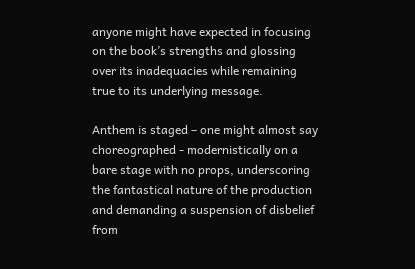anyone might have expected in focusing on the book’s strengths and glossing over its inadequacies while remaining true to its underlying message.

Anthem is staged – one might almost say choreographed - modernistically on a bare stage with no props, underscoring the fantastical nature of the production and demanding a suspension of disbelief from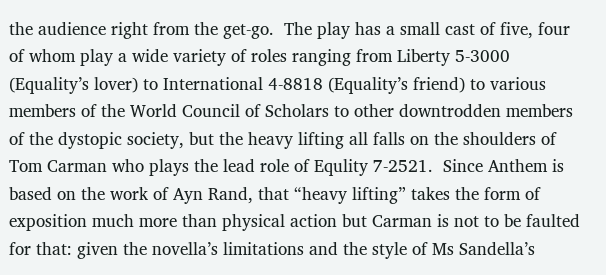the audience right from the get-go.  The play has a small cast of five, four of whom play a wide variety of roles ranging from Liberty 5-3000 (Equality’s lover) to International 4-8818 (Equality’s friend) to various members of the World Council of Scholars to other downtrodden members of the dystopic society, but the heavy lifting all falls on the shoulders of Tom Carman who plays the lead role of Equlity 7-2521.  Since Anthem is based on the work of Ayn Rand, that “heavy lifting” takes the form of exposition much more than physical action but Carman is not to be faulted for that: given the novella’s limitations and the style of Ms Sandella’s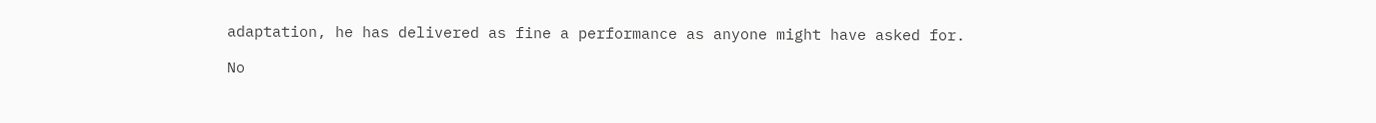adaptation, he has delivered as fine a performance as anyone might have asked for.

No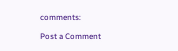comments:

Post a Comment